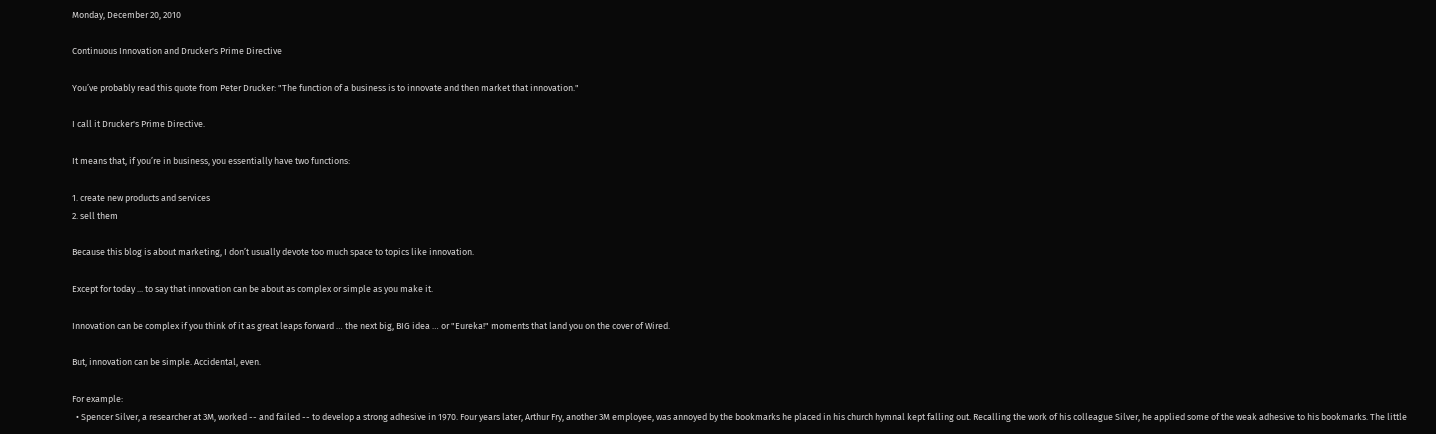Monday, December 20, 2010

Continuous Innovation and Drucker's Prime Directive

You’ve probably read this quote from Peter Drucker: "The function of a business is to innovate and then market that innovation."

I call it Drucker's Prime Directive.

It means that, if you’re in business, you essentially have two functions:

1. create new products and services
2. sell them

Because this blog is about marketing, I don’t usually devote too much space to topics like innovation.

Except for today ... to say that innovation can be about as complex or simple as you make it.

Innovation can be complex if you think of it as great leaps forward … the next big, BIG idea … or "Eureka!" moments that land you on the cover of Wired.

But, innovation can be simple. Accidental, even.

For example:
  • Spencer Silver, a researcher at 3M, worked -- and failed -- to develop a strong adhesive in 1970. Four years later, Arthur Fry, another 3M employee, was annoyed by the bookmarks he placed in his church hymnal kept falling out. Recalling the work of his colleague Silver, he applied some of the weak adhesive to his bookmarks. The little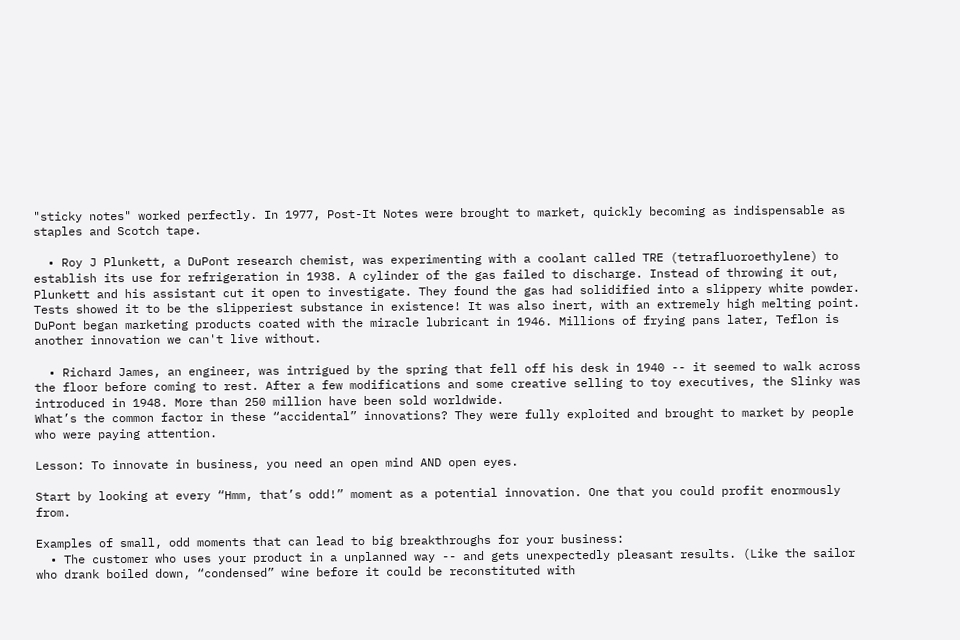"sticky notes" worked perfectly. In 1977, Post-It Notes were brought to market, quickly becoming as indispensable as staples and Scotch tape.

  • Roy J Plunkett, a DuPont research chemist, was experimenting with a coolant called TRE (tetrafluoroethylene) to establish its use for refrigeration in 1938. A cylinder of the gas failed to discharge. Instead of throwing it out, Plunkett and his assistant cut it open to investigate. They found the gas had solidified into a slippery white powder. Tests showed it to be the slipperiest substance in existence! It was also inert, with an extremely high melting point. DuPont began marketing products coated with the miracle lubricant in 1946. Millions of frying pans later, Teflon is another innovation we can't live without.

  • Richard James, an engineer, was intrigued by the spring that fell off his desk in 1940 -- it seemed to walk across the floor before coming to rest. After a few modifications and some creative selling to toy executives, the Slinky was introduced in 1948. More than 250 million have been sold worldwide.
What’s the common factor in these “accidental” innovations? They were fully exploited and brought to market by people who were paying attention.

Lesson: To innovate in business, you need an open mind AND open eyes.

Start by looking at every “Hmm, that’s odd!” moment as a potential innovation. One that you could profit enormously from.

Examples of small, odd moments that can lead to big breakthroughs for your business:
  • The customer who uses your product in a unplanned way -- and gets unexpectedly pleasant results. (Like the sailor who drank boiled down, “condensed” wine before it could be reconstituted with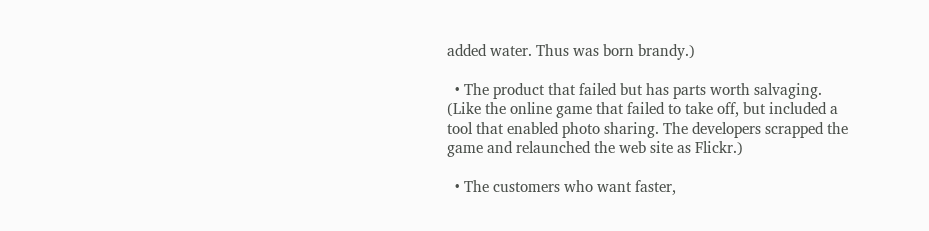added water. Thus was born brandy.)

  • The product that failed but has parts worth salvaging. (Like the online game that failed to take off, but included a tool that enabled photo sharing. The developers scrapped the game and relaunched the web site as Flickr.)

  • The customers who want faster,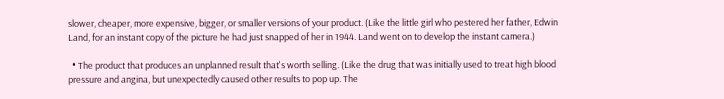slower, cheaper, more expensive, bigger, or smaller versions of your product. (Like the little girl who pestered her father, Edwin Land, for an instant copy of the picture he had just snapped of her in 1944. Land went on to develop the instant camera.)

  • The product that produces an unplanned result that's worth selling. (Like the drug that was initially used to treat high blood pressure and angina, but unexpectedly caused other results to pop up. The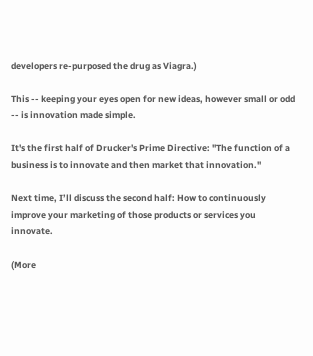developers re-purposed the drug as Viagra.)

This -- keeping your eyes open for new ideas, however small or odd -- is innovation made simple.

It's the first half of Drucker's Prime Directive: "The function of a business is to innovate and then market that innovation."

Next time, I’ll discuss the second half: How to continuously improve your marketing of those products or services you innovate.

(More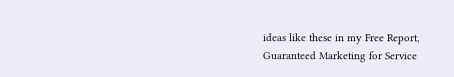ideas like these in my Free Report, Guaranteed Marketing for Service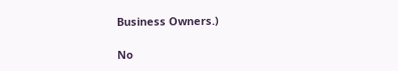Business Owners.)

No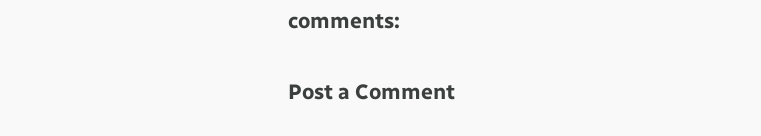comments:

Post a Comment